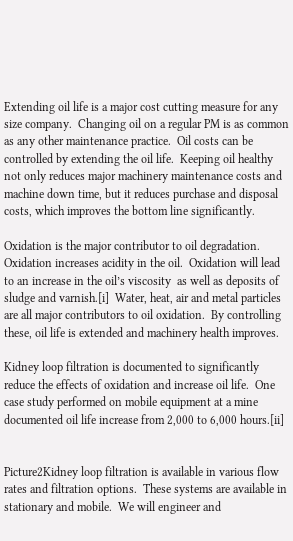Extending oil life is a major cost cutting measure for any size company.  Changing oil on a regular PM is as common as any other maintenance practice.  Oil costs can be controlled by extending the oil life.  Keeping oil healthy not only reduces major machinery maintenance costs and machine down time, but it reduces purchase and disposal costs, which improves the bottom line significantly.

Oxidation is the major contributor to oil degradation.  Oxidation increases acidity in the oil.  Oxidation will lead to an increase in the oil’s viscosity  as well as deposits of sludge and varnish.[i]  Water, heat, air and metal particles are all major contributors to oil oxidation.  By controlling these, oil life is extended and machinery health improves.

Kidney loop filtration is documented to significantly reduce the effects of oxidation and increase oil life.  One case study performed on mobile equipment at a mine documented oil life increase from 2,000 to 6,000 hours.[ii]


Picture2Kidney loop filtration is available in various flow rates and filtration options.  These systems are available in stationary and mobile.  We will engineer and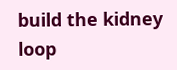build the kidney loop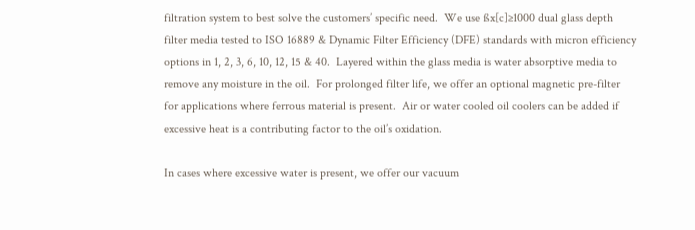filtration system to best solve the customers’ specific need.  We use ßx[c]≥1000 dual glass depth filter media tested to ISO 16889 & Dynamic Filter Efficiency (DFE) standards with micron efficiency options in 1, 2, 3, 6, 10, 12, 15 & 40.  Layered within the glass media is water absorptive media to remove any moisture in the oil.  For prolonged filter life, we offer an optional magnetic pre-filter for applications where ferrous material is present.  Air or water cooled oil coolers can be added if excessive heat is a contributing factor to the oil’s oxidation.

In cases where excessive water is present, we offer our vacuum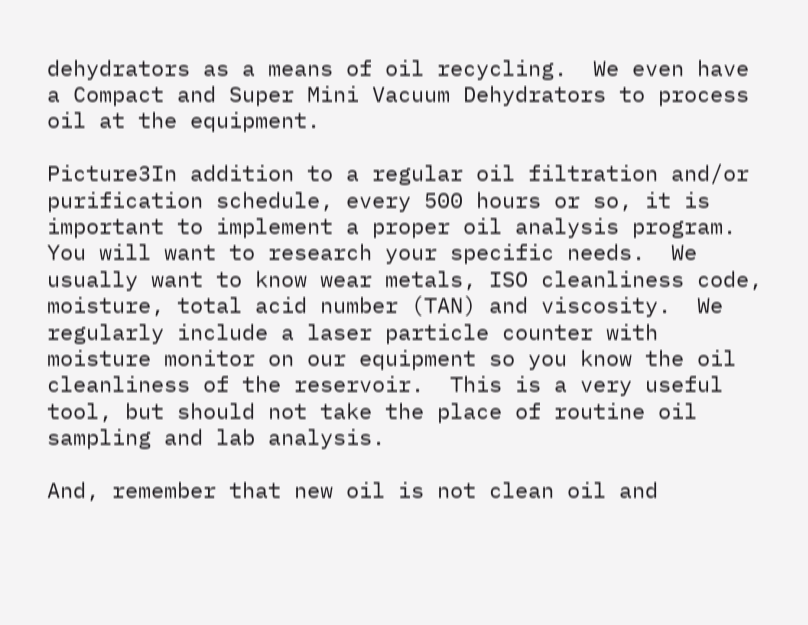dehydrators as a means of oil recycling.  We even have a Compact and Super Mini Vacuum Dehydrators to process oil at the equipment.

Picture3In addition to a regular oil filtration and/or purification schedule, every 500 hours or so, it is important to implement a proper oil analysis program.  You will want to research your specific needs.  We usually want to know wear metals, ISO cleanliness code, moisture, total acid number (TAN) and viscosity.  We regularly include a laser particle counter with moisture monitor on our equipment so you know the oil cleanliness of the reservoir.  This is a very useful tool, but should not take the place of routine oil sampling and lab analysis.

And, remember that new oil is not clean oil and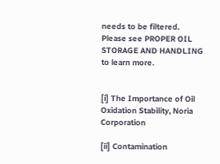needs to be filtered.  Please see PROPER OIL STORAGE AND HANDLING to learn more.


[i] The Importance of Oil Oxidation Stability, Noria Corporation

[ii] Contamination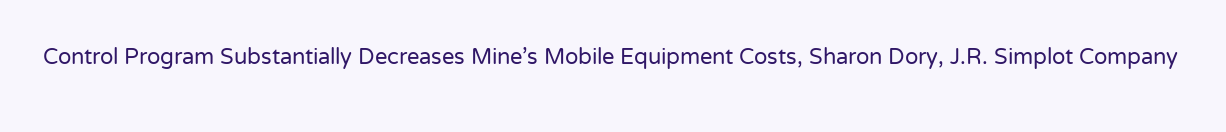Control Program Substantially Decreases Mine’s Mobile Equipment Costs, Sharon Dory, J.R. Simplot Company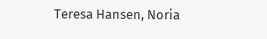Teresa Hansen, Noria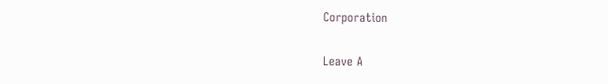Corporation

Leave A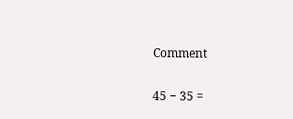Comment

45 − 35 =